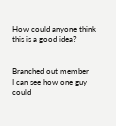How could anyone think this is a good idea?


Branched out member
I can see how one guy could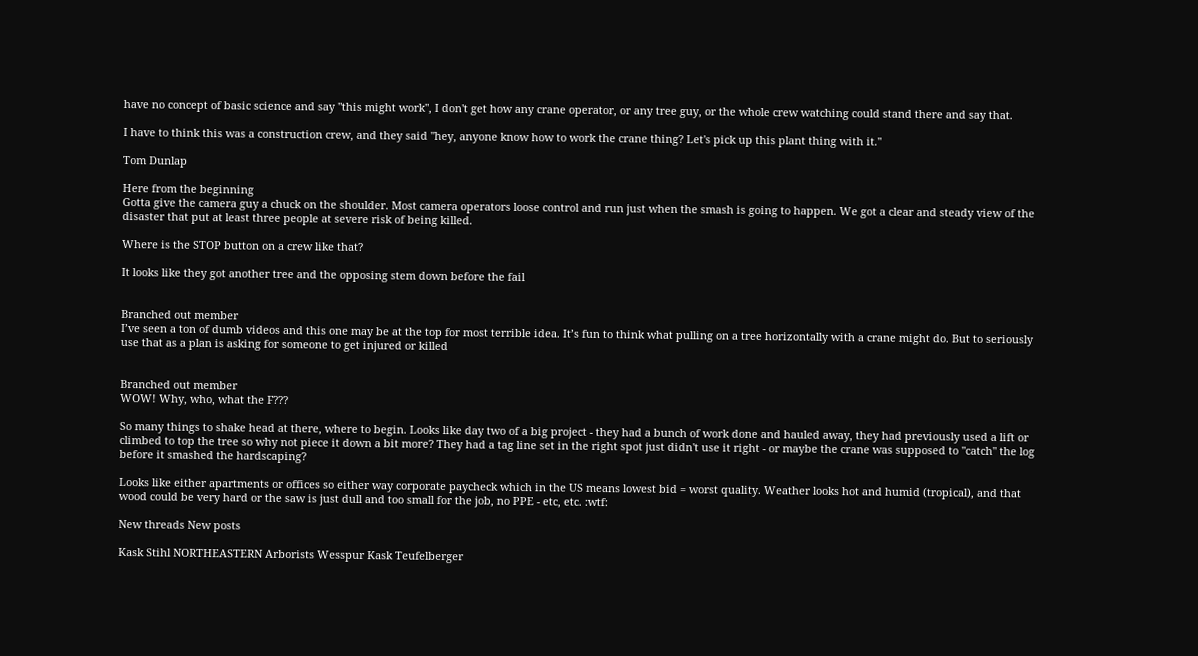have no concept of basic science and say "this might work", I don't get how any crane operator, or any tree guy, or the whole crew watching could stand there and say that.

I have to think this was a construction crew, and they said "hey, anyone know how to work the crane thing? Let's pick up this plant thing with it."

Tom Dunlap

Here from the beginning
Gotta give the camera guy a chuck on the shoulder. Most camera operators loose control and run just when the smash is going to happen. We got a clear and steady view of the disaster that put at least three people at severe risk of being killed.

Where is the STOP button on a crew like that?

It looks like they got another tree and the opposing stem down before the fail


Branched out member
I’ve seen a ton of dumb videos and this one may be at the top for most terrible idea. It’s fun to think what pulling on a tree horizontally with a crane might do. But to seriously use that as a plan is asking for someone to get injured or killed


Branched out member
WOW! Why, who, what the F???

So many things to shake head at there, where to begin. Looks like day two of a big project - they had a bunch of work done and hauled away, they had previously used a lift or climbed to top the tree so why not piece it down a bit more? They had a tag line set in the right spot just didn't use it right - or maybe the crane was supposed to "catch" the log before it smashed the hardscaping?

Looks like either apartments or offices so either way corporate paycheck which in the US means lowest bid = worst quality. Weather looks hot and humid (tropical), and that wood could be very hard or the saw is just dull and too small for the job, no PPE - etc, etc. :wtf:

New threads New posts

Kask Stihl NORTHEASTERN Arborists Wesspur Kask Teufelberger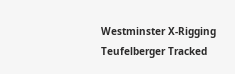Westminster X-Rigging Teufelberger Tracked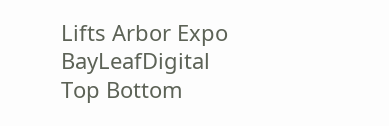Lifts Arbor Expo BayLeafDigital
Top Bottom